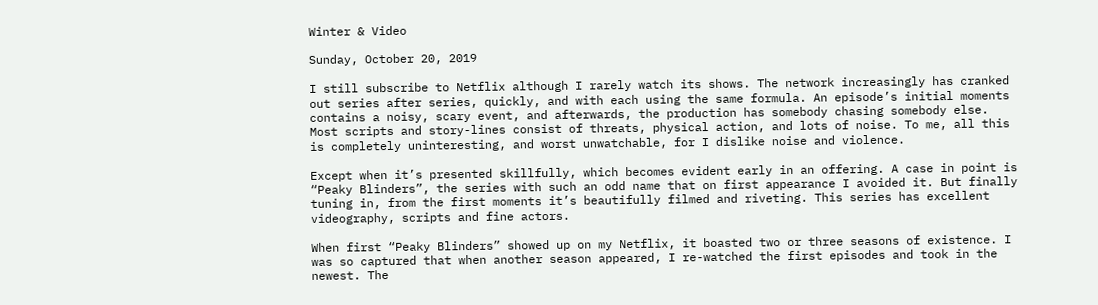Winter & Video

Sunday, October 20, 2019

I still subscribe to Netflix although I rarely watch its shows. The network increasingly has cranked out series after series, quickly, and with each using the same formula. An episode’s initial moments contains a noisy, scary event, and afterwards, the production has somebody chasing somebody else. Most scripts and story-lines consist of threats, physical action, and lots of noise. To me, all this is completely uninteresting, and worst unwatchable, for I dislike noise and violence.

Except when it’s presented skillfully, which becomes evident early in an offering. A case in point is “Peaky Blinders”, the series with such an odd name that on first appearance I avoided it. But finally tuning in, from the first moments it’s beautifully filmed and riveting. This series has excellent videography, scripts and fine actors.

When first “Peaky Blinders” showed up on my Netflix, it boasted two or three seasons of existence. I was so captured that when another season appeared, I re-watched the first episodes and took in the newest. The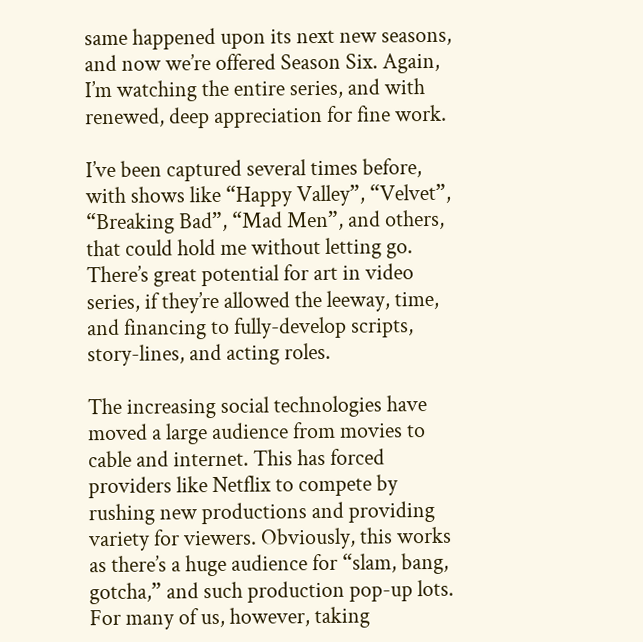same happened upon its next new seasons, and now we’re offered Season Six. Again, I’m watching the entire series, and with renewed, deep appreciation for fine work.

I’ve been captured several times before, with shows like “Happy Valley”, “Velvet”, “Breaking Bad”, “Mad Men”, and others, that could hold me without letting go. There’s great potential for art in video series, if they’re allowed the leeway, time, and financing to fully-develop scripts, story-lines, and acting roles.

The increasing social technologies have moved a large audience from movies to cable and internet. This has forced providers like Netflix to compete by rushing new productions and providing variety for viewers. Obviously, this works as there’s a huge audience for “slam, bang, gotcha,” and such production pop-up lots. For many of us, however, taking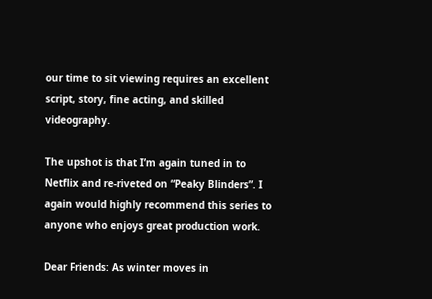our time to sit viewing requires an excellent script, story, fine acting, and skilled videography.

The upshot is that I’m again tuned in to Netflix and re-riveted on “Peaky Blinders”. I again would highly recommend this series to anyone who enjoys great production work.

Dear Friends: As winter moves in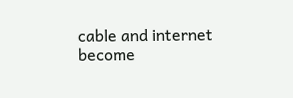cable and internet become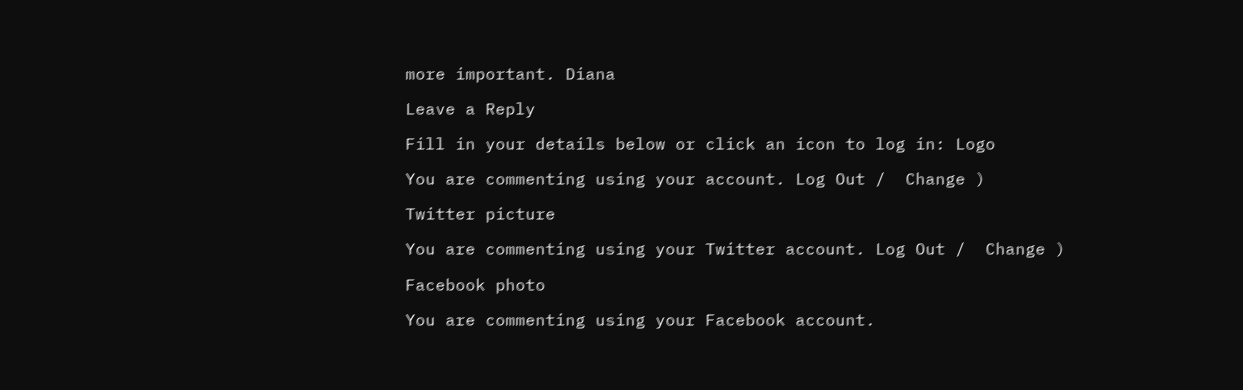more important. Diana

Leave a Reply

Fill in your details below or click an icon to log in: Logo

You are commenting using your account. Log Out /  Change )

Twitter picture

You are commenting using your Twitter account. Log Out /  Change )

Facebook photo

You are commenting using your Facebook account.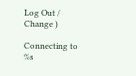Log Out /  Change )

Connecting to %s